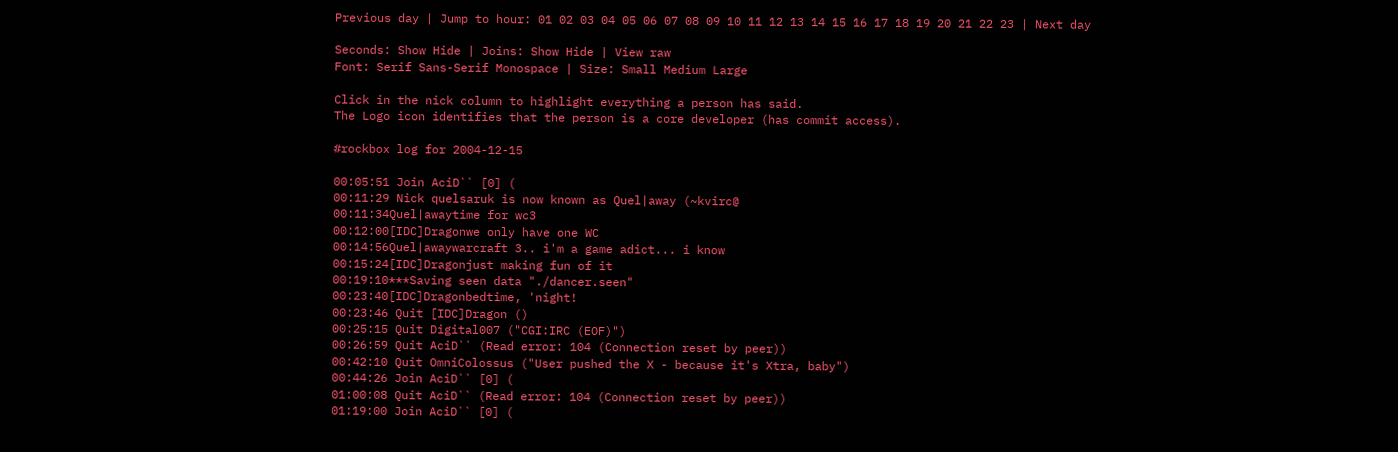Previous day | Jump to hour: 01 02 03 04 05 06 07 08 09 10 11 12 13 14 15 16 17 18 19 20 21 22 23 | Next day

Seconds: Show Hide | Joins: Show Hide | View raw
Font: Serif Sans-Serif Monospace | Size: Small Medium Large

Click in the nick column to highlight everything a person has said.
The Logo icon identifies that the person is a core developer (has commit access).

#rockbox log for 2004-12-15

00:05:51 Join AciD`` [0] (
00:11:29 Nick quelsaruk is now known as Quel|away (~kvirc@
00:11:34Quel|awaytime for wc3
00:12:00[IDC]Dragonwe only have one WC
00:14:56Quel|awaywarcraft 3.. i'm a game adict... i know
00:15:24[IDC]Dragonjust making fun of it
00:19:10***Saving seen data "./dancer.seen"
00:23:40[IDC]Dragonbedtime, 'night!
00:23:46 Quit [IDC]Dragon ()
00:25:15 Quit Digital007 ("CGI:IRC (EOF)")
00:26:59 Quit AciD`` (Read error: 104 (Connection reset by peer))
00:42:10 Quit OmniColossus ("User pushed the X - because it's Xtra, baby")
00:44:26 Join AciD`` [0] (
01:00:08 Quit AciD`` (Read error: 104 (Connection reset by peer))
01:19:00 Join AciD`` [0] (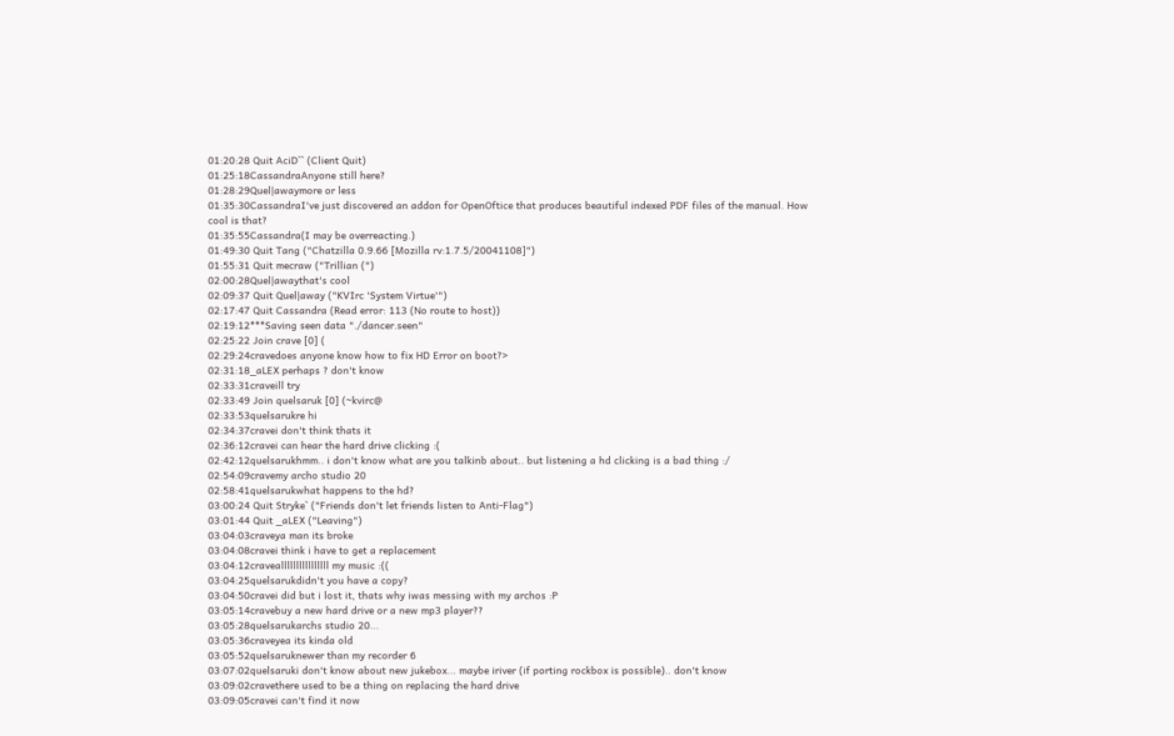01:20:28 Quit AciD`` (Client Quit)
01:25:18CassandraAnyone still here?
01:28:29Quel|awaymore or less
01:35:30CassandraI've just discovered an addon for OpenOftice that produces beautiful indexed PDF files of the manual. How cool is that?
01:35:55Cassandra(I may be overreacting.)
01:49:30 Quit Tang ("Chatzilla 0.9.66 [Mozilla rv:1.7.5/20041108]")
01:55:31 Quit mecraw ("Trillian (")
02:00:28Quel|awaythat's cool
02:09:37 Quit Quel|away ("KVIrc 'System Virtue'")
02:17:47 Quit Cassandra (Read error: 113 (No route to host))
02:19:12***Saving seen data "./dancer.seen"
02:25:22 Join crave [0] (
02:29:24cravedoes anyone know how to fix HD Error on boot?>
02:31:18_aLEX perhaps ? don't know
02:33:31craveill try
02:33:49 Join quelsaruk [0] (~kvirc@
02:33:53quelsarukre hi
02:34:37cravei don't think thats it
02:36:12cravei can hear the hard drive clicking :(
02:42:12quelsarukhmm.. i don't know what are you talkinb about.. but listening a hd clicking is a bad thing :/
02:54:09cravemy archo studio 20
02:58:41quelsarukwhat happens to the hd?
03:00:24 Quit Stryke` ("Friends don't let friends listen to Anti-Flag")
03:01:44 Quit _aLEX ("Leaving")
03:04:03craveya man its broke
03:04:08cravei think i have to get a replacement
03:04:12craveallllllllllllllll my music :((
03:04:25quelsarukdidn't you have a copy?
03:04:50cravei did but i lost it, thats why iwas messing with my archos :P
03:05:14cravebuy a new hard drive or a new mp3 player??
03:05:28quelsarukarchs studio 20...
03:05:36craveyea its kinda old
03:05:52quelsaruknewer than my recorder 6
03:07:02quelsaruki don't know about new jukebox... maybe iriver (if porting rockbox is possible).. don't know
03:09:02cravethere used to be a thing on replacing the hard drive
03:09:05cravei can't find it now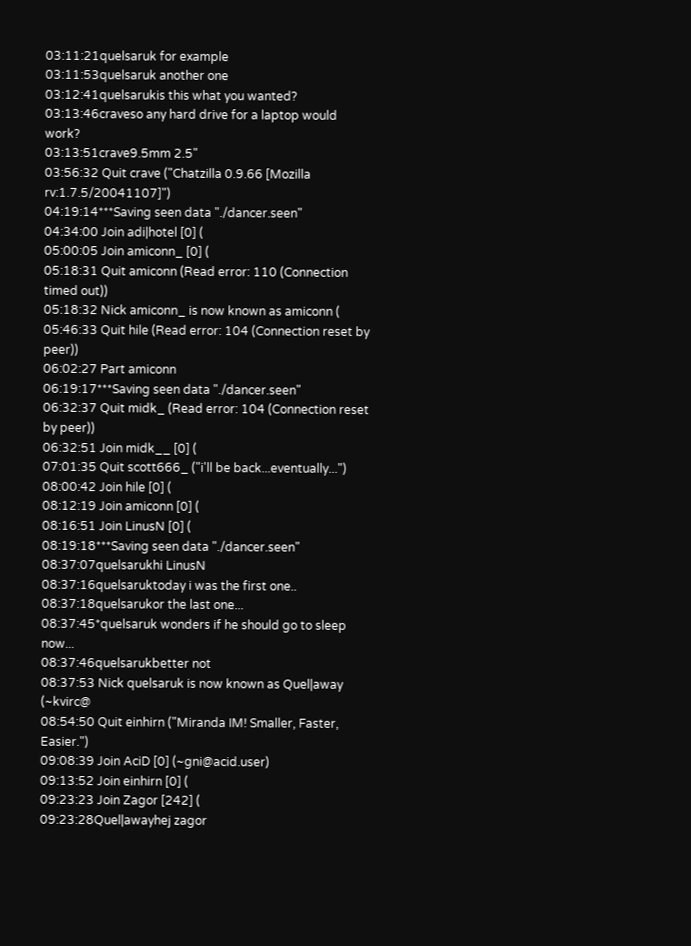03:11:21quelsaruk for example
03:11:53quelsaruk another one
03:12:41quelsarukis this what you wanted?
03:13:46craveso any hard drive for a laptop would work?
03:13:51crave9.5mm 2.5"
03:56:32 Quit crave ("Chatzilla 0.9.66 [Mozilla rv:1.7.5/20041107]")
04:19:14***Saving seen data "./dancer.seen"
04:34:00 Join adi|hotel [0] (
05:00:05 Join amiconn_ [0] (
05:18:31 Quit amiconn (Read error: 110 (Connection timed out))
05:18:32 Nick amiconn_ is now known as amiconn (
05:46:33 Quit hile (Read error: 104 (Connection reset by peer))
06:02:27 Part amiconn
06:19:17***Saving seen data "./dancer.seen"
06:32:37 Quit midk_ (Read error: 104 (Connection reset by peer))
06:32:51 Join midk__ [0] (
07:01:35 Quit scott666_ ("i'll be back...eventually...")
08:00:42 Join hile [0] (
08:12:19 Join amiconn [0] (
08:16:51 Join LinusN [0] (
08:19:18***Saving seen data "./dancer.seen"
08:37:07quelsarukhi LinusN
08:37:16quelsaruktoday i was the first one..
08:37:18quelsarukor the last one...
08:37:45*quelsaruk wonders if he should go to sleep now...
08:37:46quelsarukbetter not
08:37:53 Nick quelsaruk is now known as Quel|away (~kvirc@
08:54:50 Quit einhirn ("Miranda IM! Smaller, Faster, Easier.")
09:08:39 Join AciD [0] (~gni@acid.user)
09:13:52 Join einhirn [0] (
09:23:23 Join Zagor [242] (
09:23:28Quel|awayhej zagor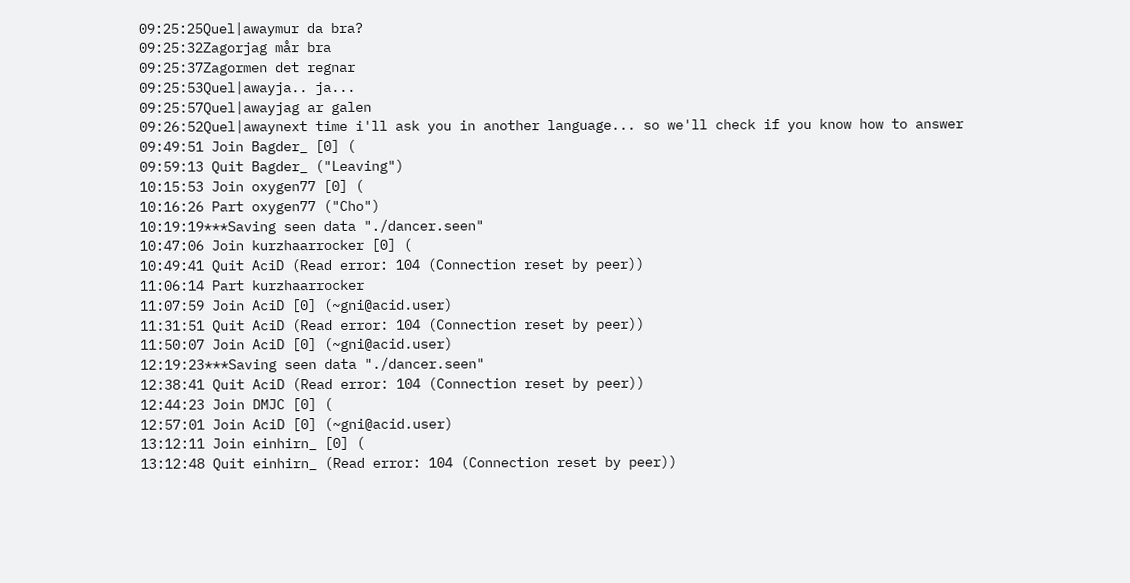09:25:25Quel|awaymur da bra?
09:25:32Zagorjag mår bra
09:25:37Zagormen det regnar
09:25:53Quel|awayja.. ja...
09:25:57Quel|awayjag ar galen
09:26:52Quel|awaynext time i'll ask you in another language... so we'll check if you know how to answer
09:49:51 Join Bagder_ [0] (
09:59:13 Quit Bagder_ ("Leaving")
10:15:53 Join oxygen77 [0] (
10:16:26 Part oxygen77 ("Cho")
10:19:19***Saving seen data "./dancer.seen"
10:47:06 Join kurzhaarrocker [0] (
10:49:41 Quit AciD (Read error: 104 (Connection reset by peer))
11:06:14 Part kurzhaarrocker
11:07:59 Join AciD [0] (~gni@acid.user)
11:31:51 Quit AciD (Read error: 104 (Connection reset by peer))
11:50:07 Join AciD [0] (~gni@acid.user)
12:19:23***Saving seen data "./dancer.seen"
12:38:41 Quit AciD (Read error: 104 (Connection reset by peer))
12:44:23 Join DMJC [0] (
12:57:01 Join AciD [0] (~gni@acid.user)
13:12:11 Join einhirn_ [0] (
13:12:48 Quit einhirn_ (Read error: 104 (Connection reset by peer))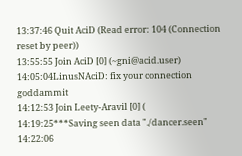13:37:46 Quit AciD (Read error: 104 (Connection reset by peer))
13:55:55 Join AciD [0] (~gni@acid.user)
14:05:04LinusNAciD: fix your connection goddammit
14:12:53 Join Leety-Aravil [0] (
14:19:25***Saving seen data "./dancer.seen"
14:22:06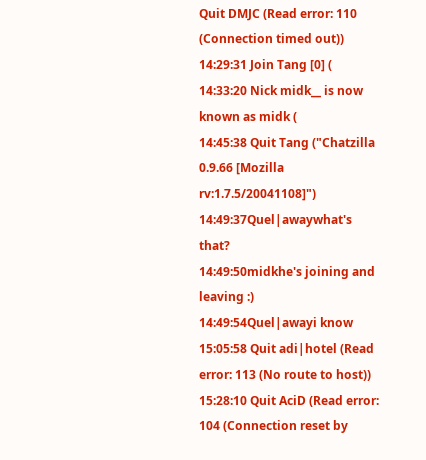Quit DMJC (Read error: 110 (Connection timed out))
14:29:31 Join Tang [0] (
14:33:20 Nick midk__ is now known as midk (
14:45:38 Quit Tang ("Chatzilla 0.9.66 [Mozilla rv:1.7.5/20041108]")
14:49:37Quel|awaywhat's that?
14:49:50midkhe's joining and leaving :)
14:49:54Quel|awayi know
15:05:58 Quit adi|hotel (Read error: 113 (No route to host))
15:28:10 Quit AciD (Read error: 104 (Connection reset by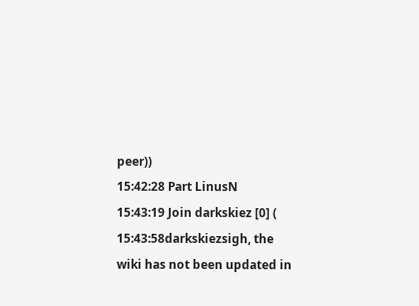peer))
15:42:28 Part LinusN
15:43:19 Join darkskiez [0] (
15:43:58darkskiezsigh, the wiki has not been updated in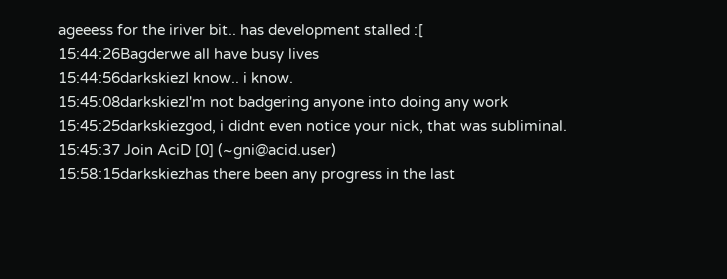ageeess for the iriver bit.. has development stalled :[
15:44:26Bagderwe all have busy lives
15:44:56darkskiezI know.. i know.
15:45:08darkskiezI'm not badgering anyone into doing any work
15:45:25darkskiezgod, i didnt even notice your nick, that was subliminal.
15:45:37 Join AciD [0] (~gni@acid.user)
15:58:15darkskiezhas there been any progress in the last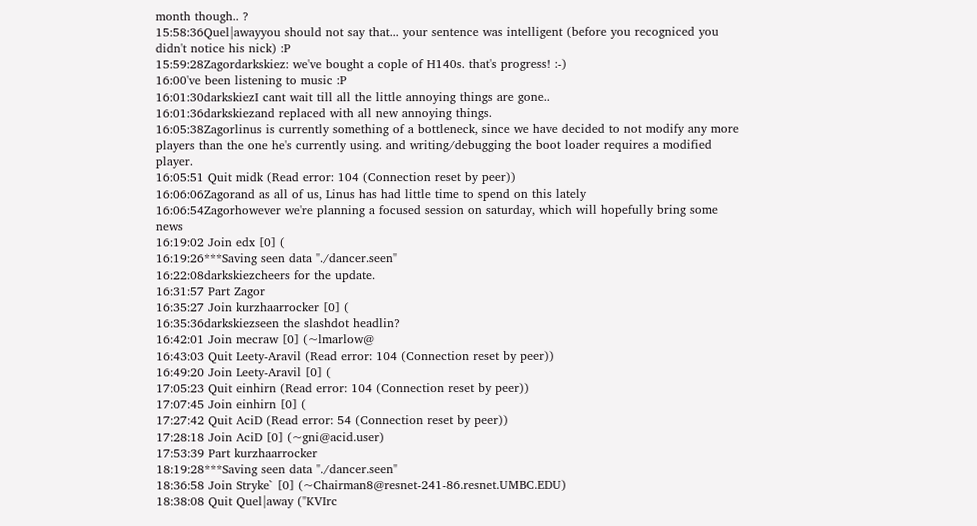month though.. ?
15:58:36Quel|awayyou should not say that... your sentence was intelligent (before you recogniced you didn't notice his nick) :P
15:59:28Zagordarkskiez: we've bought a cople of H140s. that's progress! :-)
16:00've been listening to music :P
16:01:30darkskiezI cant wait till all the little annoying things are gone..
16:01:36darkskiezand replaced with all new annoying things.
16:05:38Zagorlinus is currently something of a bottleneck, since we have decided to not modify any more players than the one he's currently using. and writing/debugging the boot loader requires a modified player.
16:05:51 Quit midk (Read error: 104 (Connection reset by peer))
16:06:06Zagorand as all of us, Linus has had little time to spend on this lately
16:06:54Zagorhowever we're planning a focused session on saturday, which will hopefully bring some news
16:19:02 Join edx [0] (
16:19:26***Saving seen data "./dancer.seen"
16:22:08darkskiezcheers for the update.
16:31:57 Part Zagor
16:35:27 Join kurzhaarrocker [0] (
16:35:36darkskiezseen the slashdot headlin?
16:42:01 Join mecraw [0] (~lmarlow@
16:43:03 Quit Leety-Aravil (Read error: 104 (Connection reset by peer))
16:49:20 Join Leety-Aravil [0] (
17:05:23 Quit einhirn (Read error: 104 (Connection reset by peer))
17:07:45 Join einhirn [0] (
17:27:42 Quit AciD (Read error: 54 (Connection reset by peer))
17:28:18 Join AciD [0] (~gni@acid.user)
17:53:39 Part kurzhaarrocker
18:19:28***Saving seen data "./dancer.seen"
18:36:58 Join Stryke` [0] (~Chairman8@resnet-241-86.resnet.UMBC.EDU)
18:38:08 Quit Quel|away ("KVIrc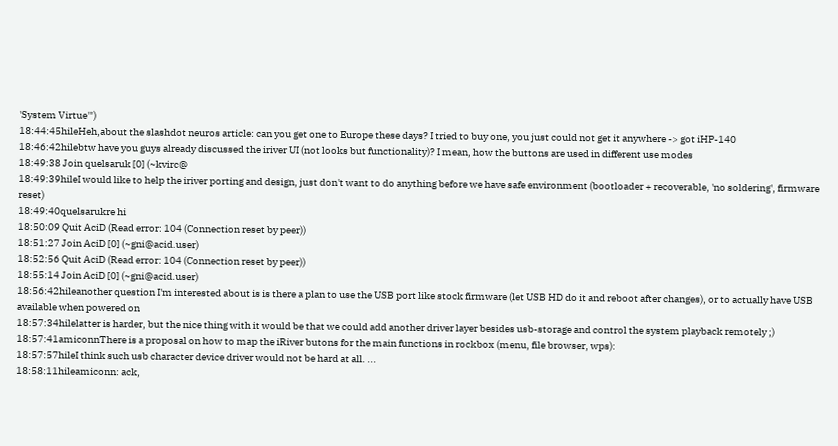'System Virtue'")
18:44:45hileHeh,about the slashdot neuros article: can you get one to Europe these days? I tried to buy one, you just could not get it anywhere -> got iHP-140
18:46:42hilebtw have you guys already discussed the iriver UI (not looks but functionality)? I mean, how the buttons are used in different use modes
18:49:38 Join quelsaruk [0] (~kvirc@
18:49:39hileI would like to help the iriver porting and design, just don't want to do anything before we have safe environment (bootloader + recoverable, 'no soldering', firmware reset)
18:49:40quelsarukre hi
18:50:09 Quit AciD (Read error: 104 (Connection reset by peer))
18:51:27 Join AciD [0] (~gni@acid.user)
18:52:56 Quit AciD (Read error: 104 (Connection reset by peer))
18:55:14 Join AciD [0] (~gni@acid.user)
18:56:42hileanother question I'm interested about is is there a plan to use the USB port like stock firmware (let USB HD do it and reboot after changes), or to actually have USB available when powered on
18:57:34hilelatter is harder, but the nice thing with it would be that we could add another driver layer besides usb-storage and control the system playback remotely ;)
18:57:41amiconnThere is a proposal on how to map the iRiver butons for the main functions in rockbox (menu, file browser, wps):
18:57:57hileI think such usb character device driver would not be hard at all. ...
18:58:11hileamiconn: ack,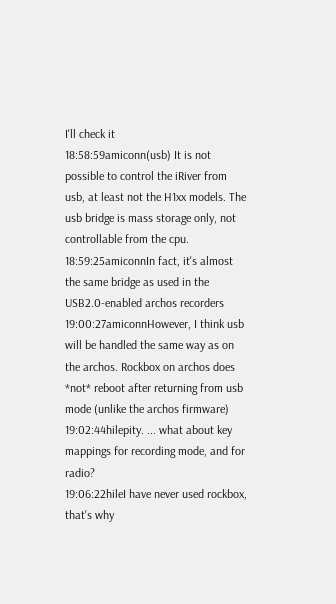I'll check it
18:58:59amiconn(usb) It is not possible to control the iRiver from usb, at least not the H1xx models. The usb bridge is mass storage only, not controllable from the cpu.
18:59:25amiconnIn fact, it's almost the same bridge as used in the USB2.0-enabled archos recorders
19:00:27amiconnHowever, I think usb will be handled the same way as on the archos. Rockbox on archos does *not* reboot after returning from usb mode (unlike the archos firmware)
19:02:44hilepity. ... what about key mappings for recording mode, and for radio?
19:06:22hileI have never used rockbox, that's why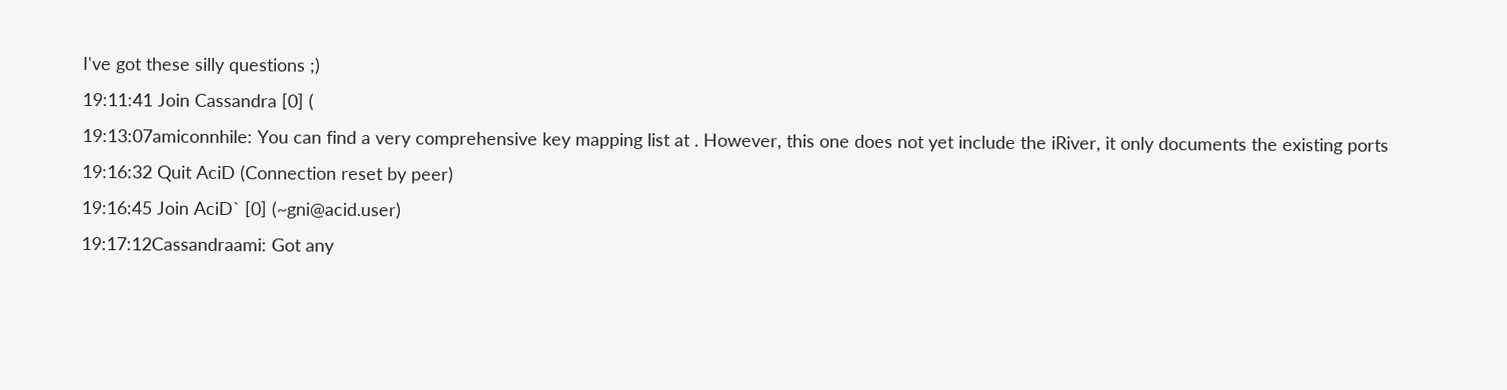I've got these silly questions ;)
19:11:41 Join Cassandra [0] (
19:13:07amiconnhile: You can find a very comprehensive key mapping list at . However, this one does not yet include the iRiver, it only documents the existing ports
19:16:32 Quit AciD (Connection reset by peer)
19:16:45 Join AciD` [0] (~gni@acid.user)
19:17:12Cassandraami: Got any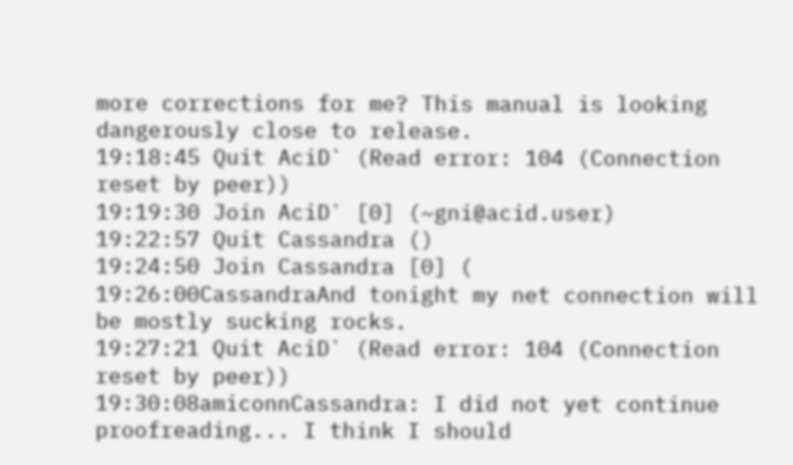more corrections for me? This manual is looking dangerously close to release.
19:18:45 Quit AciD` (Read error: 104 (Connection reset by peer))
19:19:30 Join AciD` [0] (~gni@acid.user)
19:22:57 Quit Cassandra ()
19:24:50 Join Cassandra [0] (
19:26:00CassandraAnd tonight my net connection will be mostly sucking rocks.
19:27:21 Quit AciD` (Read error: 104 (Connection reset by peer))
19:30:08amiconnCassandra: I did not yet continue proofreading... I think I should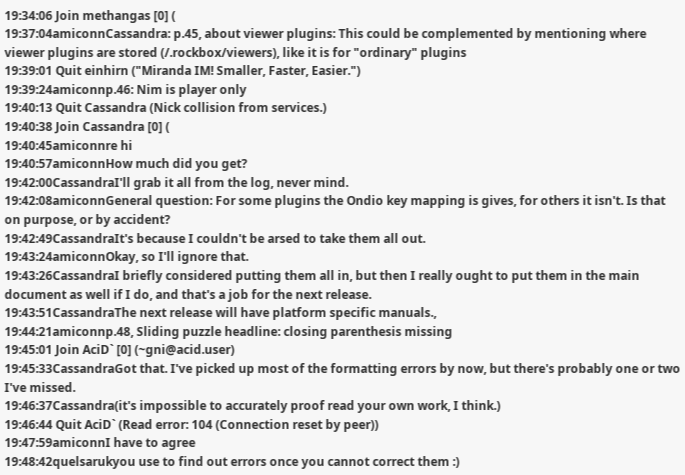19:34:06 Join methangas [0] (
19:37:04amiconnCassandra: p.45, about viewer plugins: This could be complemented by mentioning where viewer plugins are stored (/.rockbox/viewers), like it is for "ordinary" plugins
19:39:01 Quit einhirn ("Miranda IM! Smaller, Faster, Easier.")
19:39:24amiconnp.46: Nim is player only
19:40:13 Quit Cassandra (Nick collision from services.)
19:40:38 Join Cassandra [0] (
19:40:45amiconnre hi
19:40:57amiconnHow much did you get?
19:42:00CassandraI'll grab it all from the log, never mind.
19:42:08amiconnGeneral question: For some plugins the Ondio key mapping is gives, for others it isn't. Is that on purpose, or by accident?
19:42:49CassandraIt's because I couldn't be arsed to take them all out.
19:43:24amiconnOkay, so I'll ignore that.
19:43:26CassandraI briefly considered putting them all in, but then I really ought to put them in the main document as well if I do, and that's a job for the next release.
19:43:51CassandraThe next release will have platform specific manuals.,
19:44:21amiconnp.48, Sliding puzzle headline: closing parenthesis missing
19:45:01 Join AciD` [0] (~gni@acid.user)
19:45:33CassandraGot that. I've picked up most of the formatting errors by now, but there's probably one or two I've missed.
19:46:37Cassandra(it's impossible to accurately proof read your own work, I think.)
19:46:44 Quit AciD` (Read error: 104 (Connection reset by peer))
19:47:59amiconnI have to agree
19:48:42quelsarukyou use to find out errors once you cannot correct them :)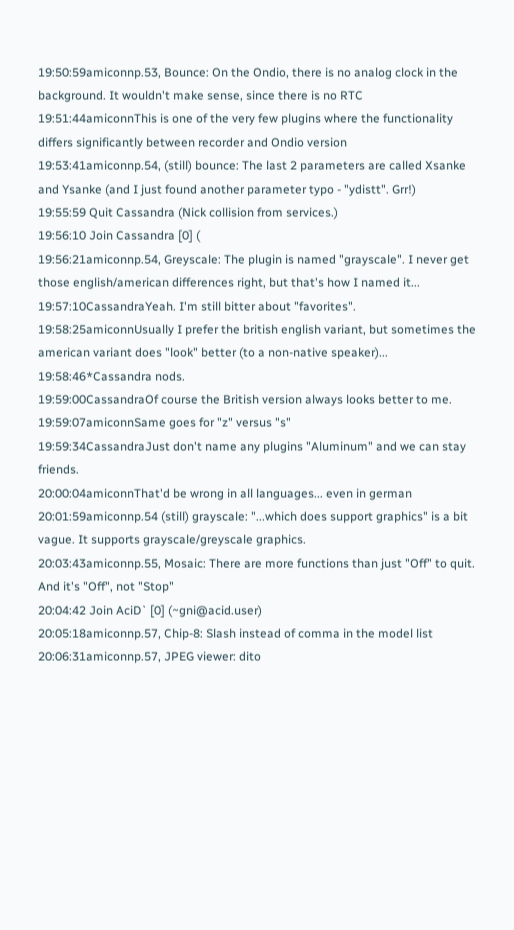19:50:59amiconnp.53, Bounce: On the Ondio, there is no analog clock in the background. It wouldn't make sense, since there is no RTC
19:51:44amiconnThis is one of the very few plugins where the functionality differs significantly between recorder and Ondio version
19:53:41amiconnp.54, (still) bounce: The last 2 parameters are called Xsanke and Ysanke (and I just found another parameter typo - "ydistt". Grr!)
19:55:59 Quit Cassandra (Nick collision from services.)
19:56:10 Join Cassandra [0] (
19:56:21amiconnp.54, Greyscale: The plugin is named "grayscale". I never get those english/american differences right, but that's how I named it...
19:57:10CassandraYeah. I'm still bitter about "favorites".
19:58:25amiconnUsually I prefer the british english variant, but sometimes the american variant does "look" better (to a non-native speaker)...
19:58:46*Cassandra nods.
19:59:00CassandraOf course the British version always looks better to me.
19:59:07amiconnSame goes for "z" versus "s"
19:59:34CassandraJust don't name any plugins "Aluminum" and we can stay friends.
20:00:04amiconnThat'd be wrong in all languages... even in german
20:01:59amiconnp.54 (still) grayscale: "...which does support graphics" is a bit vague. It supports grayscale/greyscale graphics.
20:03:43amiconnp.55, Mosaic: There are more functions than just "Off" to quit. And it's "Off", not "Stop"
20:04:42 Join AciD` [0] (~gni@acid.user)
20:05:18amiconnp.57, Chip-8: Slash instead of comma in the model list
20:06:31amiconnp.57, JPEG viewer: dito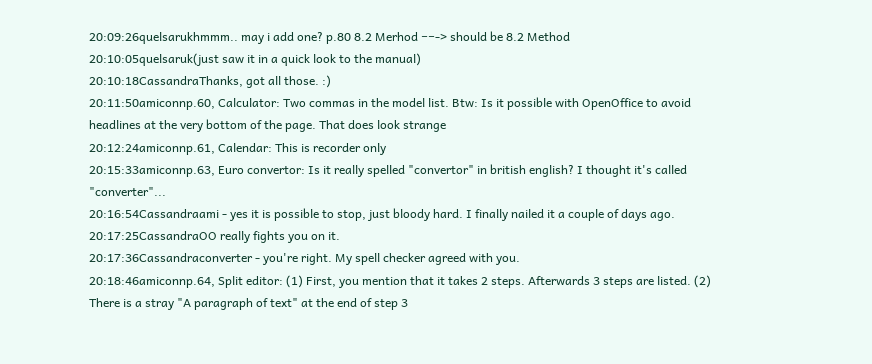20:09:26quelsarukhmmm.. may i add one? p.80 8.2 Merhod −−-> should be 8.2 Method
20:10:05quelsaruk(just saw it in a quick look to the manual)
20:10:18CassandraThanks, got all those. :)
20:11:50amiconnp.60, Calculator: Two commas in the model list. Btw: Is it possible with OpenOffice to avoid headlines at the very bottom of the page. That does look strange
20:12:24amiconnp.61, Calendar: This is recorder only
20:15:33amiconnp.63, Euro convertor: Is it really spelled "convertor" in british english? I thought it's called "converter"...
20:16:54Cassandraami - yes it is possible to stop, just bloody hard. I finally nailed it a couple of days ago.
20:17:25CassandraOO really fights you on it.
20:17:36Cassandraconverter - you're right. My spell checker agreed with you.
20:18:46amiconnp.64, Split editor: (1) First, you mention that it takes 2 steps. Afterwards 3 steps are listed. (2) There is a stray "A paragraph of text" at the end of step 3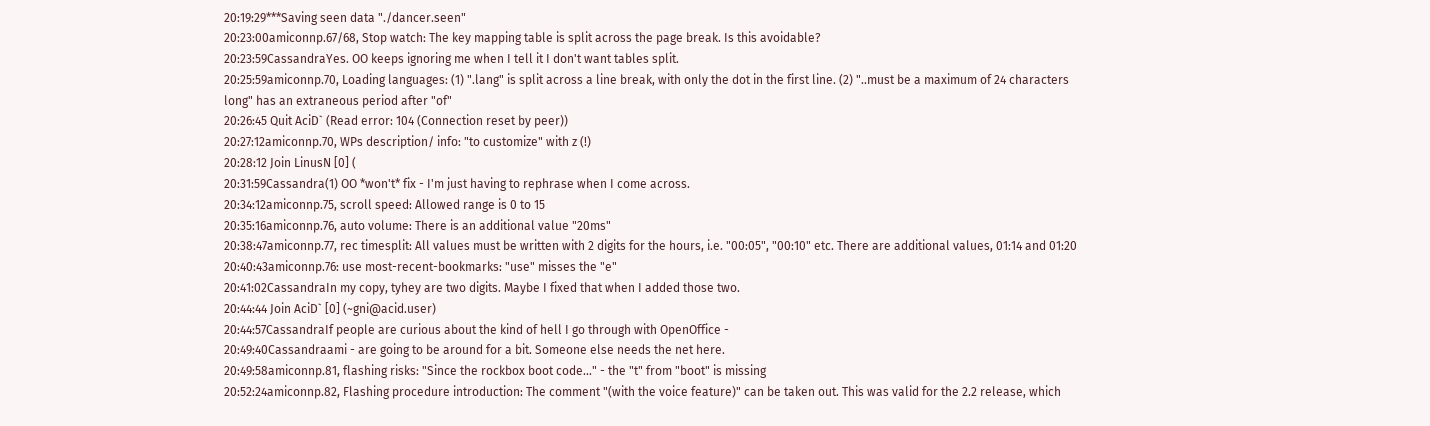20:19:29***Saving seen data "./dancer.seen"
20:23:00amiconnp.67/68, Stop watch: The key mapping table is split across the page break. Is this avoidable?
20:23:59CassandraYes. OO keeps ignoring me when I tell it I don't want tables split.
20:25:59amiconnp.70, Loading languages: (1) ".lang" is split across a line break, with only the dot in the first line. (2) "..must be a maximum of 24 characters long" has an extraneous period after "of"
20:26:45 Quit AciD` (Read error: 104 (Connection reset by peer))
20:27:12amiconnp.70, WPs description/ info: "to customize" with z (!)
20:28:12 Join LinusN [0] (
20:31:59Cassandra(1) OO *won't* fix - I'm just having to rephrase when I come across.
20:34:12amiconnp.75, scroll speed: Allowed range is 0 to 15
20:35:16amiconnp.76, auto volume: There is an additional value "20ms"
20:38:47amiconnp.77, rec timesplit: All values must be written with 2 digits for the hours, i.e. "00:05", "00:10" etc. There are additional values, 01:14 and 01:20
20:40:43amiconnp.76: use most-recent-bookmarks: "use" misses the "e"
20:41:02CassandraIn my copy, tyhey are two digits. Maybe I fixed that when I added those two.
20:44:44 Join AciD` [0] (~gni@acid.user)
20:44:57CassandraIf people are curious about the kind of hell I go through with OpenOffice -
20:49:40Cassandraami - are going to be around for a bit. Someone else needs the net here.
20:49:58amiconnp.81, flashing risks: "Since the rockbox boot code..." - the "t" from "boot" is missing
20:52:24amiconnp.82, Flashing procedure introduction: The comment "(with the voice feature)" can be taken out. This was valid for the 2.2 release, which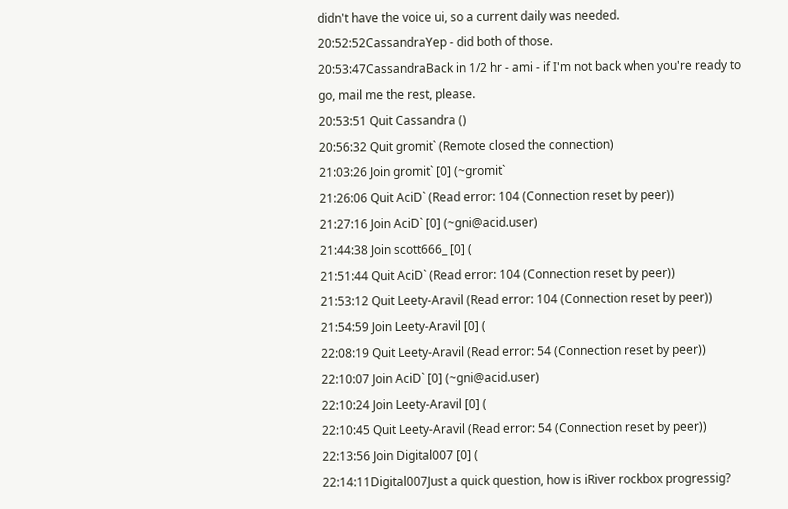didn't have the voice ui, so a current daily was needed.
20:52:52CassandraYep - did both of those.
20:53:47CassandraBack in 1/2 hr - ami - if I'm not back when you're ready to go, mail me the rest, please.
20:53:51 Quit Cassandra ()
20:56:32 Quit gromit` (Remote closed the connection)
21:03:26 Join gromit` [0] (~gromit`
21:26:06 Quit AciD` (Read error: 104 (Connection reset by peer))
21:27:16 Join AciD` [0] (~gni@acid.user)
21:44:38 Join scott666_ [0] (
21:51:44 Quit AciD` (Read error: 104 (Connection reset by peer))
21:53:12 Quit Leety-Aravil (Read error: 104 (Connection reset by peer))
21:54:59 Join Leety-Aravil [0] (
22:08:19 Quit Leety-Aravil (Read error: 54 (Connection reset by peer))
22:10:07 Join AciD` [0] (~gni@acid.user)
22:10:24 Join Leety-Aravil [0] (
22:10:45 Quit Leety-Aravil (Read error: 54 (Connection reset by peer))
22:13:56 Join Digital007 [0] (
22:14:11Digital007Just a quick question, how is iRiver rockbox progressig?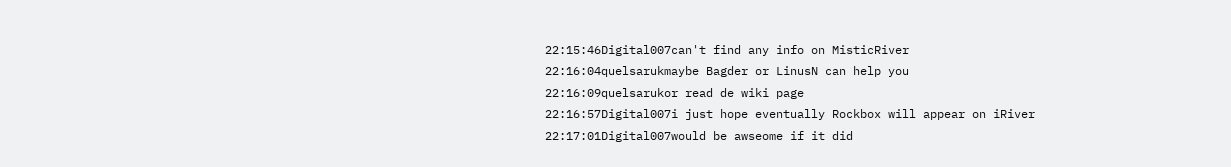22:15:46Digital007can't find any info on MisticRiver
22:16:04quelsarukmaybe Bagder or LinusN can help you
22:16:09quelsarukor read de wiki page
22:16:57Digital007i just hope eventually Rockbox will appear on iRiver
22:17:01Digital007would be awseome if it did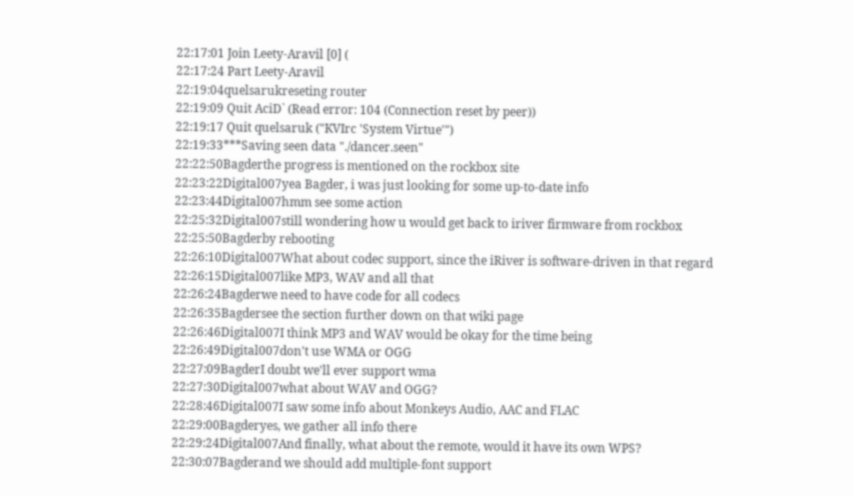22:17:01 Join Leety-Aravil [0] (
22:17:24 Part Leety-Aravil
22:19:04quelsarukreseting router
22:19:09 Quit AciD` (Read error: 104 (Connection reset by peer))
22:19:17 Quit quelsaruk ("KVIrc 'System Virtue'")
22:19:33***Saving seen data "./dancer.seen"
22:22:50Bagderthe progress is mentioned on the rockbox site
22:23:22Digital007yea Bagder, i was just looking for some up-to-date info
22:23:44Digital007hmm see some action
22:25:32Digital007still wondering how u would get back to iriver firmware from rockbox
22:25:50Bagderby rebooting
22:26:10Digital007What about codec support, since the iRiver is software-driven in that regard
22:26:15Digital007like MP3, WAV and all that
22:26:24Bagderwe need to have code for all codecs
22:26:35Bagdersee the section further down on that wiki page
22:26:46Digital007I think MP3 and WAV would be okay for the time being
22:26:49Digital007don't use WMA or OGG
22:27:09BagderI doubt we'll ever support wma
22:27:30Digital007what about WAV and OGG?
22:28:46Digital007I saw some info about Monkeys Audio, AAC and FLAC
22:29:00Bagderyes, we gather all info there
22:29:24Digital007And finally, what about the remote, would it have its own WPS?
22:30:07Bagderand we should add multiple-font support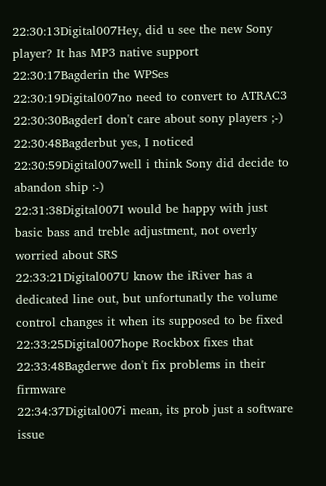22:30:13Digital007Hey, did u see the new Sony player? It has MP3 native support
22:30:17Bagderin the WPSes
22:30:19Digital007no need to convert to ATRAC3
22:30:30BagderI don't care about sony players ;-)
22:30:48Bagderbut yes, I noticed
22:30:59Digital007well i think Sony did decide to abandon ship :-)
22:31:38Digital007I would be happy with just basic bass and treble adjustment, not overly worried about SRS
22:33:21Digital007U know the iRiver has a dedicated line out, but unfortunatly the volume control changes it when its supposed to be fixed
22:33:25Digital007hope Rockbox fixes that
22:33:48Bagderwe don't fix problems in their firmware
22:34:37Digital007i mean, its prob just a software issue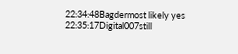22:34:48Bagdermost likely yes
22:35:17Digital007still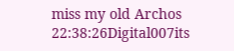miss my old Archos
22:38:26Digital007its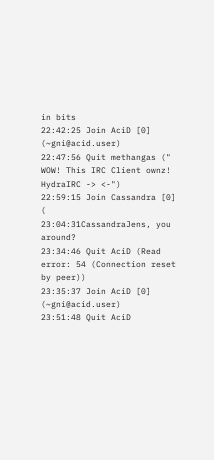in bits
22:42:25 Join AciD [0] (~gni@acid.user)
22:47:56 Quit methangas (" WOW! This IRC Client ownz! HydraIRC -> <-")
22:59:15 Join Cassandra [0] (
23:04:31CassandraJens, you around?
23:34:46 Quit AciD (Read error: 54 (Connection reset by peer))
23:35:37 Join AciD [0] (~gni@acid.user)
23:51:48 Quit AciD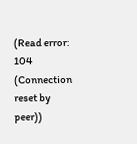(Read error: 104 (Connection reset by peer))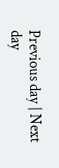Previous day | Next day